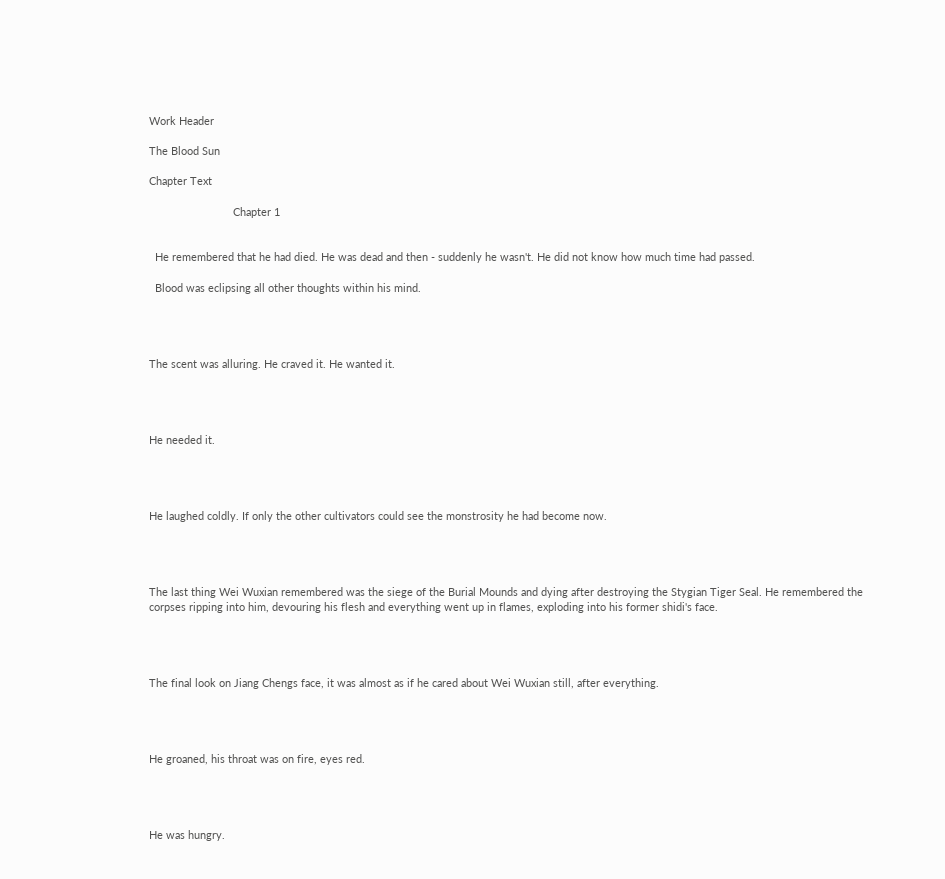Work Header

The Blood Sun

Chapter Text

                            Chapter 1


  He remembered that he had died. He was dead and then - suddenly he wasn't. He did not know how much time had passed.

  Blood was eclipsing all other thoughts within his mind.




The scent was alluring. He craved it. He wanted it.




He needed it.




He laughed coldly. If only the other cultivators could see the monstrosity he had become now.




The last thing Wei Wuxian remembered was the siege of the Burial Mounds and dying after destroying the Stygian Tiger Seal. He remembered the corpses ripping into him, devouring his flesh and everything went up in flames, exploding into his former shidi's face.




The final look on Jiang Chengs face, it was almost as if he cared about Wei Wuxian still, after everything.




He groaned, his throat was on fire, eyes red.




He was hungry.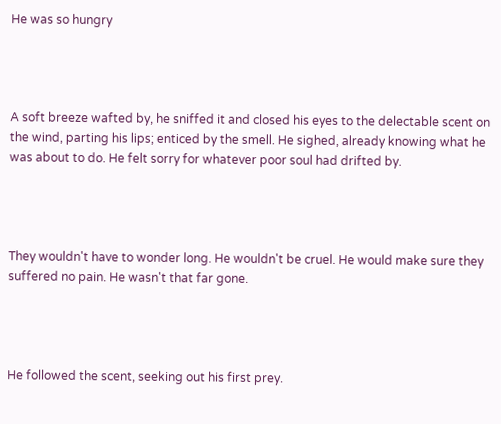He was so hungry




A soft breeze wafted by, he sniffed it and closed his eyes to the delectable scent on the wind, parting his lips; enticed by the smell. He sighed, already knowing what he was about to do. He felt sorry for whatever poor soul had drifted by.




They wouldn't have to wonder long. He wouldn't be cruel. He would make sure they suffered no pain. He wasn't that far gone.




He followed the scent, seeking out his first prey.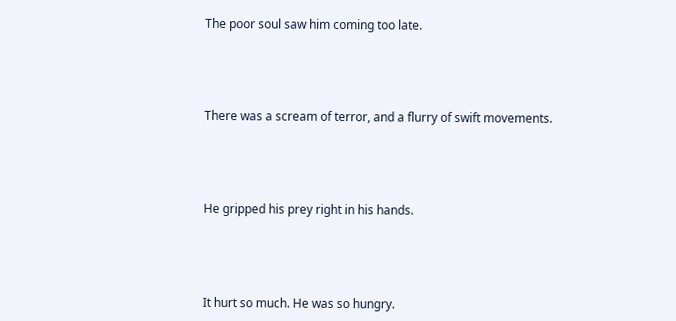The poor soul saw him coming too late.




There was a scream of terror, and a flurry of swift movements.




He gripped his prey right in his hands.




It hurt so much. He was so hungry.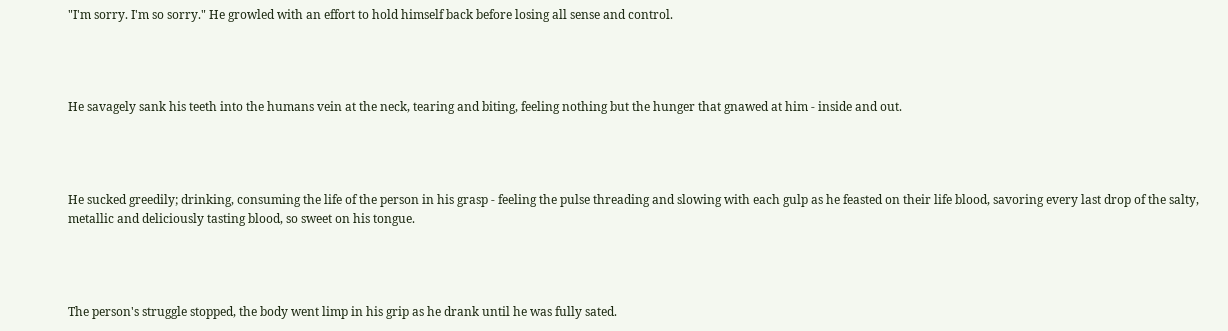"I'm sorry. I'm so sorry." He growled with an effort to hold himself back before losing all sense and control.




He savagely sank his teeth into the humans vein at the neck, tearing and biting, feeling nothing but the hunger that gnawed at him - inside and out.




He sucked greedily; drinking, consuming the life of the person in his grasp - feeling the pulse threading and slowing with each gulp as he feasted on their life blood, savoring every last drop of the salty, metallic and deliciously tasting blood, so sweet on his tongue.




The person's struggle stopped, the body went limp in his grip as he drank until he was fully sated.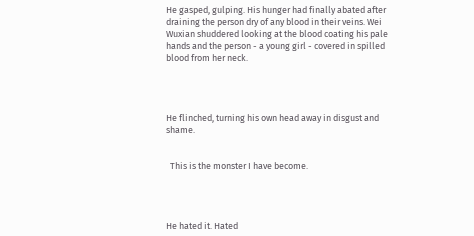He gasped, gulping. His hunger had finally abated after draining the person dry of any blood in their veins. Wei Wuxian shuddered looking at the blood coating his pale hands and the person - a young girl - covered in spilled blood from her neck.




He flinched, turning his own head away in disgust and shame.


  This is the monster I have become.




He hated it. Hated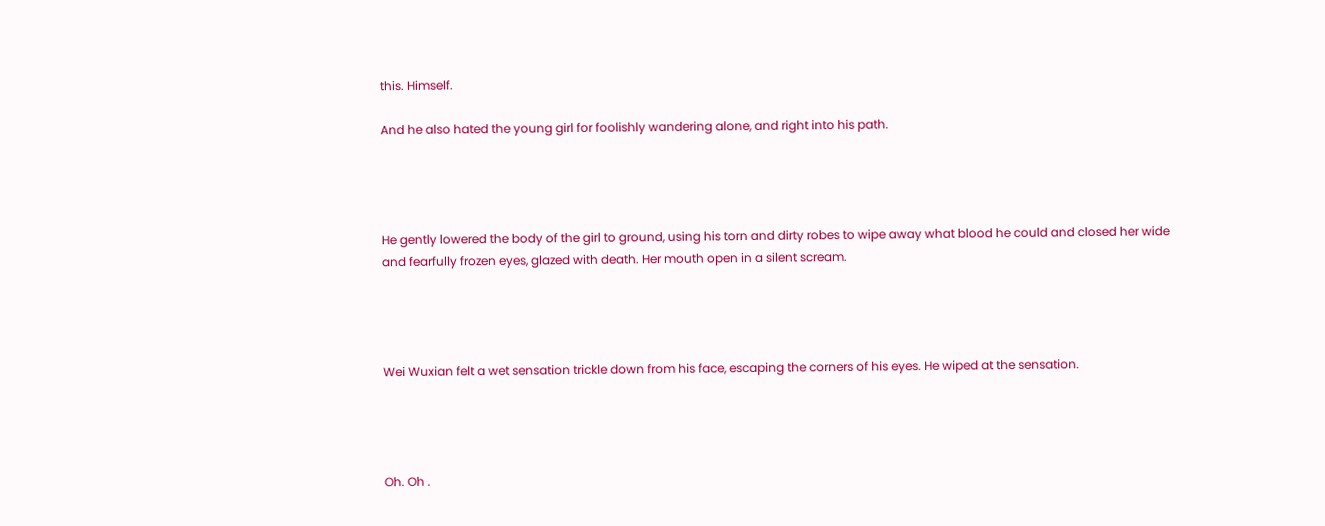this. Himself.

And he also hated the young girl for foolishly wandering alone, and right into his path.




He gently lowered the body of the girl to ground, using his torn and dirty robes to wipe away what blood he could and closed her wide and fearfully frozen eyes, glazed with death. Her mouth open in a silent scream.




Wei Wuxian felt a wet sensation trickle down from his face, escaping the corners of his eyes. He wiped at the sensation.




Oh. Oh .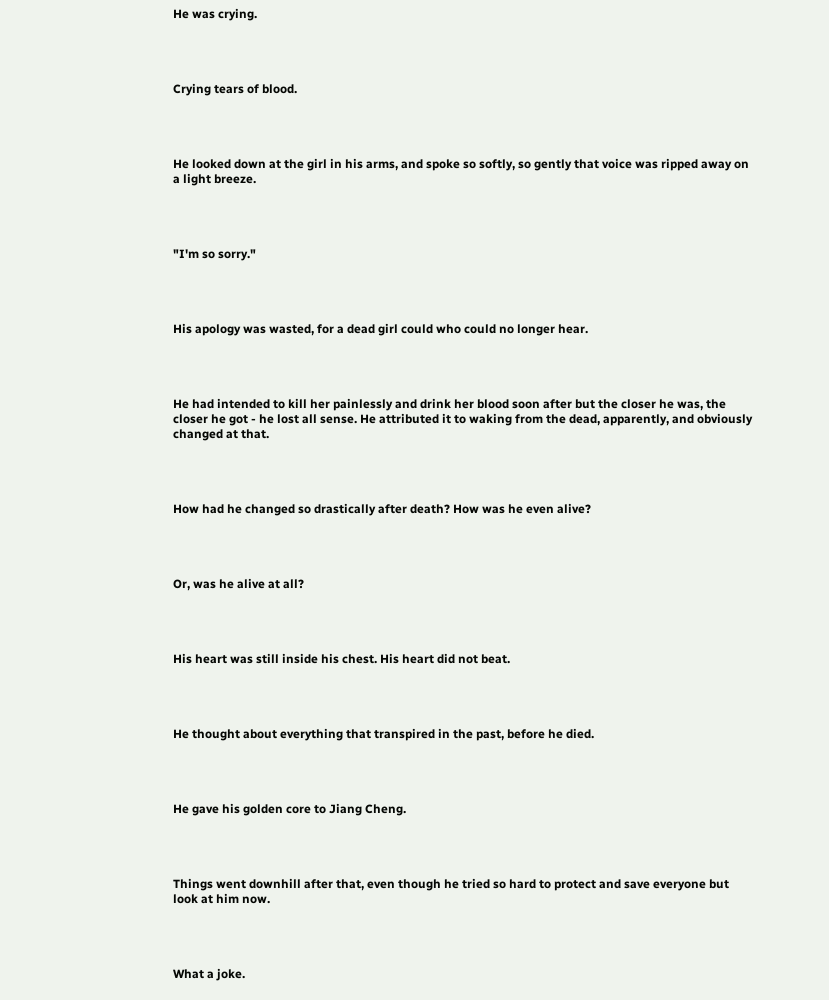He was crying.




Crying tears of blood.




He looked down at the girl in his arms, and spoke so softly, so gently that voice was ripped away on a light breeze.




"I'm so sorry."




His apology was wasted, for a dead girl could who could no longer hear.




He had intended to kill her painlessly and drink her blood soon after but the closer he was, the closer he got - he lost all sense. He attributed it to waking from the dead, apparently, and obviously changed at that.




How had he changed so drastically after death? How was he even alive?




Or, was he alive at all?




His heart was still inside his chest. His heart did not beat.




He thought about everything that transpired in the past, before he died.




He gave his golden core to Jiang Cheng.




Things went downhill after that, even though he tried so hard to protect and save everyone but look at him now.




What a joke.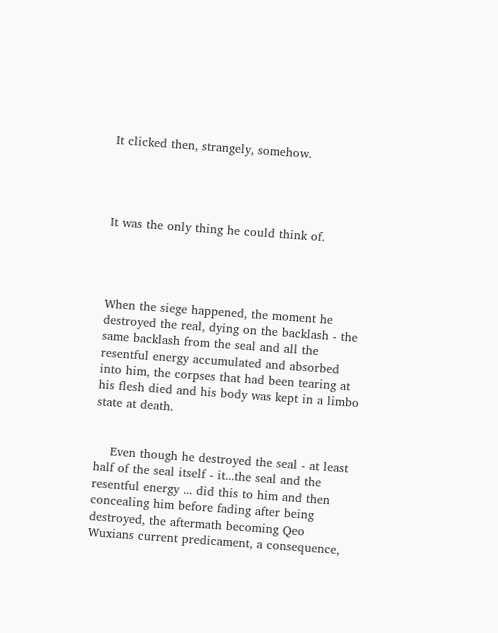It clicked then, strangely, somehow.




It was the only thing he could think of.




When the siege happened, the moment he destroyed the real, dying on the backlash - the same backlash from the seal and all the resentful energy accumulated and absorbed into him, the corpses that had been tearing at his flesh died and his body was kept in a limbo state at death.


    Even though he destroyed the seal - at least half of the seal itself - it...the seal and the resentful energy ... did this to him and then concealing him before fading after being destroyed, the aftermath becoming Qeo Wuxians current predicament, a consequence,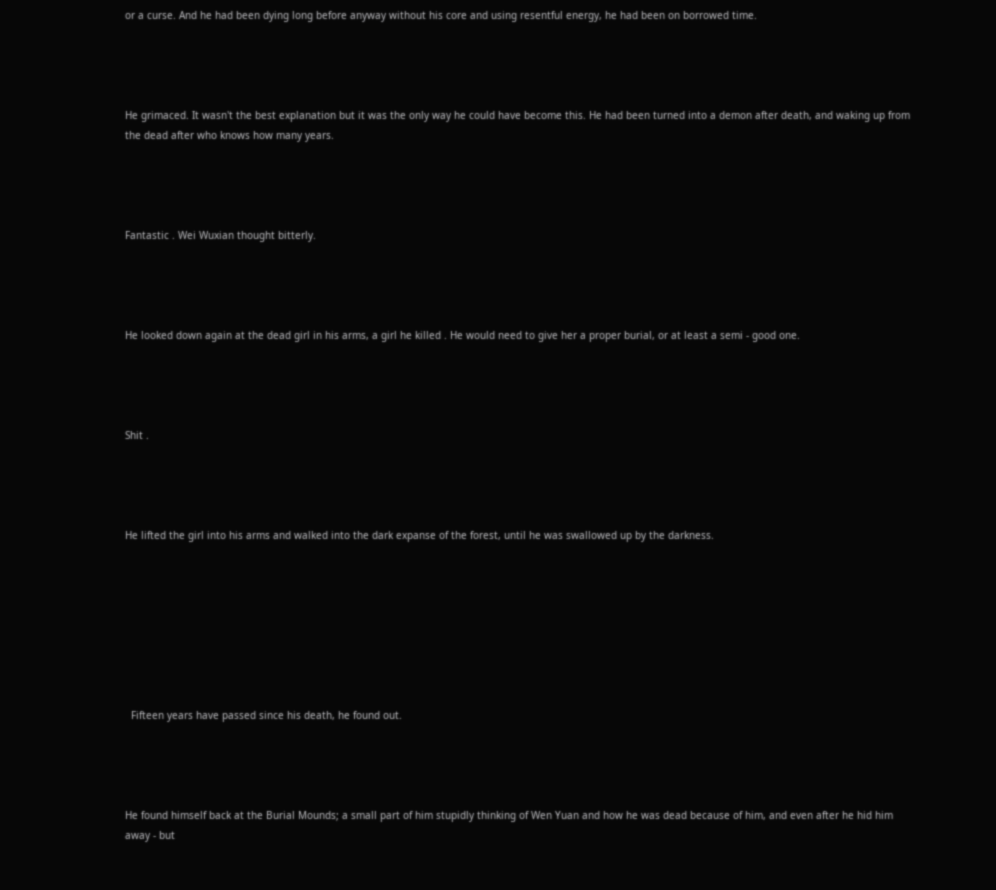or a curse. And he had been dying long before anyway without his core and using resentful energy, he had been on borrowed time.




He grimaced. It wasn't the best explanation but it was the only way he could have become this. He had been turned into a demon after death, and waking up from the dead after who knows how many years.




Fantastic . Wei Wuxian thought bitterly.




He looked down again at the dead girl in his arms, a girl he killed . He would need to give her a proper burial, or at least a semi - good one.




Shit .




He lifted the girl into his arms and walked into the dark expanse of the forest, until he was swallowed up by the darkness.








  Fifteen years have passed since his death, he found out.




He found himself back at the Burial Mounds; a small part of him stupidly thinking of Wen Yuan and how he was dead because of him, and even after he hid him away - but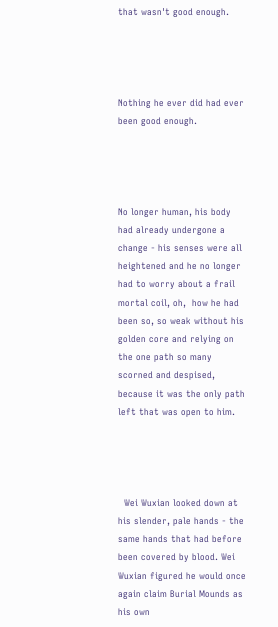that wasn't good enough.




Nothing he ever did had ever been good enough.




No longer human, his body had already undergone a change - his senses were all heightened and he no longer had to worry about a frail mortal coil, oh,  how he had been so, so weak without his golden core and relying on the one path so many scorned and despised, because it was the only path left that was open to him.




  Wei Wuxian looked down at his slender, pale hands - the same hands that had before been covered by blood. Wei Wuxian figured he would once again claim Burial Mounds as his own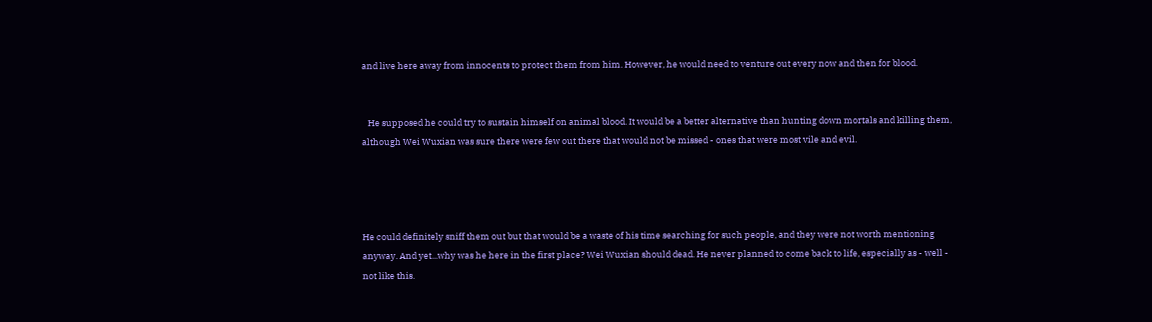and live here away from innocents to protect them from him. However, he would need to venture out every now and then for blood.


   He supposed he could try to sustain himself on animal blood. It would be a better alternative than hunting down mortals and killing them, although Wei Wuxian was sure there were few out there that would not be missed - ones that were most vile and evil.




He could definitely sniff them out but that would be a waste of his time searching for such people, and they were not worth mentioning anyway. And yet...why was he here in the first place? Wei Wuxian should dead. He never planned to come back to life, especially as - well - not like this.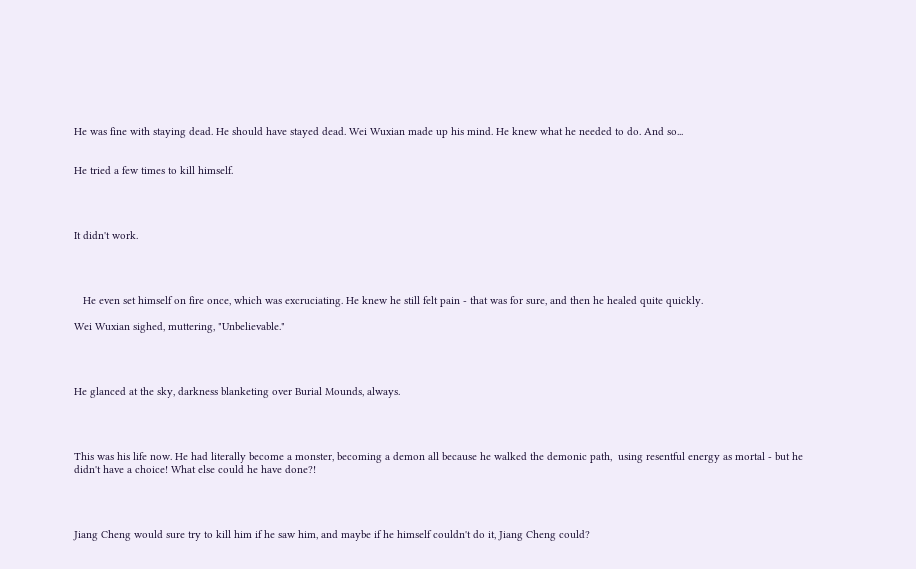He was fine with staying dead. He should have stayed dead. Wei Wuxian made up his mind. He knew what he needed to do. And so...


He tried a few times to kill himself.




It didn't work.




   He even set himself on fire once, which was excruciating. He knew he still felt pain - that was for sure, and then he healed quite quickly.

Wei Wuxian sighed, muttering, "Unbelievable."




He glanced at the sky, darkness blanketing over Burial Mounds, always.




This was his life now. He had literally become a monster, becoming a demon all because he walked the demonic path,  using resentful energy as mortal - but he didn't have a choice! What else could he have done?!




Jiang Cheng would sure try to kill him if he saw him, and maybe if he himself couldn't do it, Jiang Cheng could?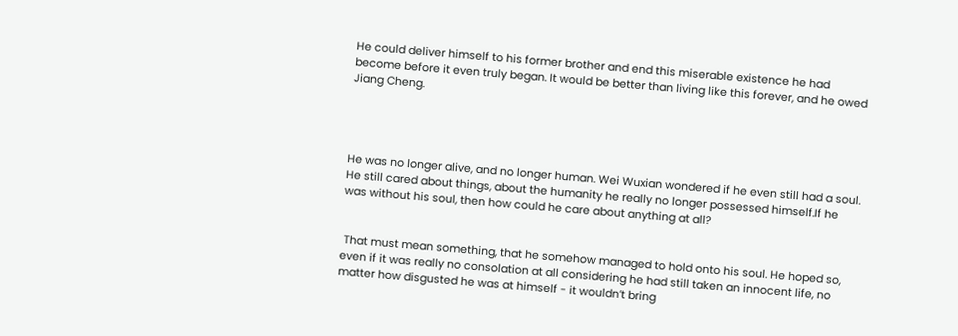He could deliver himself to his former brother and end this miserable existence he had become before it even truly began. It would be better than living like this forever, and he owed Jiang Cheng.




He was no longer alive, and no longer human. Wei Wuxian wondered if he even still had a soul. He still cared about things, about the humanity he really no longer possessed himself.If he was without his soul, then how could he care about anything at all?


 That must mean something, that he somehow managed to hold onto his soul. He hoped so, even if it was really no consolation at all considering he had still taken an innocent life, no matter how disgusted he was at himself - it wouldn’t bring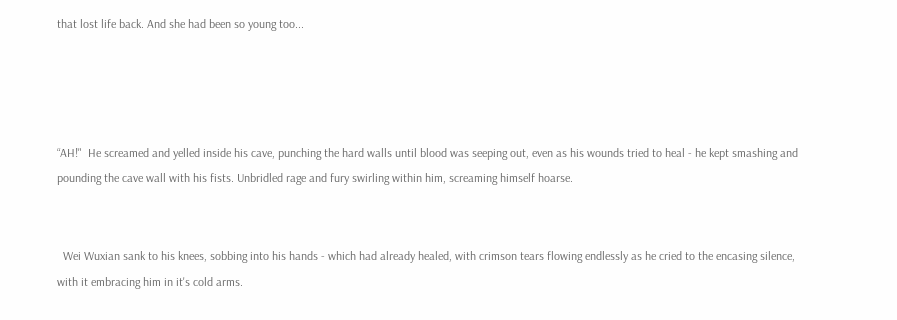that lost life back. And she had been so young too...




“AH!"  He screamed and yelled inside his cave, punching the hard walls until blood was seeping out, even as his wounds tried to heal - he kept smashing and pounding the cave wall with his fists. Unbridled rage and fury swirling within him, screaming himself hoarse.


  Wei Wuxian sank to his knees, sobbing into his hands - which had already healed, with crimson tears flowing endlessly as he cried to the encasing silence, with it embracing him in it's cold arms.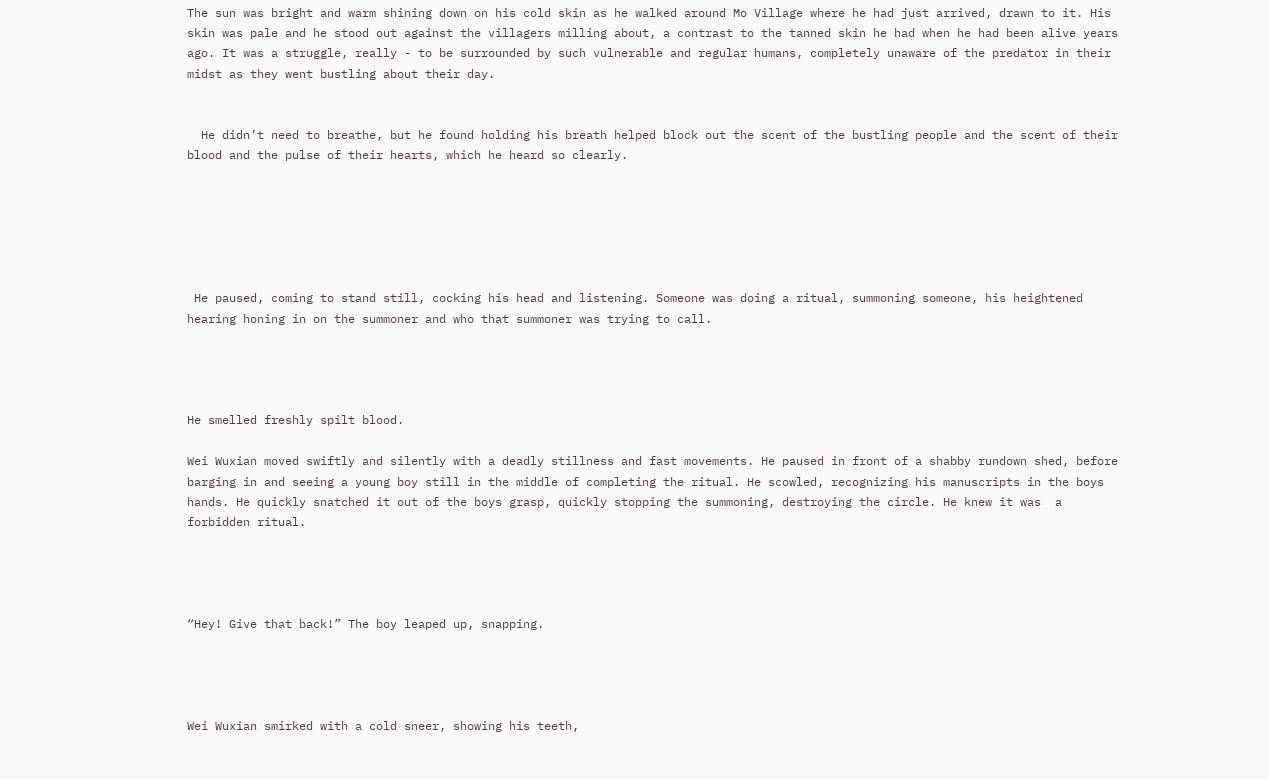The sun was bright and warm shining down on his cold skin as he walked around Mo Village where he had just arrived, drawn to it. His skin was pale and he stood out against the villagers milling about, a contrast to the tanned skin he had when he had been alive years ago. It was a struggle, really - to be surrounded by such vulnerable and regular humans, completely unaware of the predator in their midst as they went bustling about their day.


  He didn’t need to breathe, but he found holding his breath helped block out the scent of the bustling people and the scent of their blood and the pulse of their hearts, which he heard so clearly.






 He paused, coming to stand still, cocking his head and listening. Someone was doing a ritual, summoning someone, his heightened hearing honing in on the summoner and who that summoner was trying to call.




He smelled freshly spilt blood.

Wei Wuxian moved swiftly and silently with a deadly stillness and fast movements. He paused in front of a shabby rundown shed, before barging in and seeing a young boy still in the middle of completing the ritual. He scowled, recognizing his manuscripts in the boys hands. He quickly snatched it out of the boys grasp, quickly stopping the summoning, destroying the circle. He knew it was  a forbidden ritual.




“Hey! Give that back!” The boy leaped up, snapping.




Wei Wuxian smirked with a cold sneer, showing his teeth,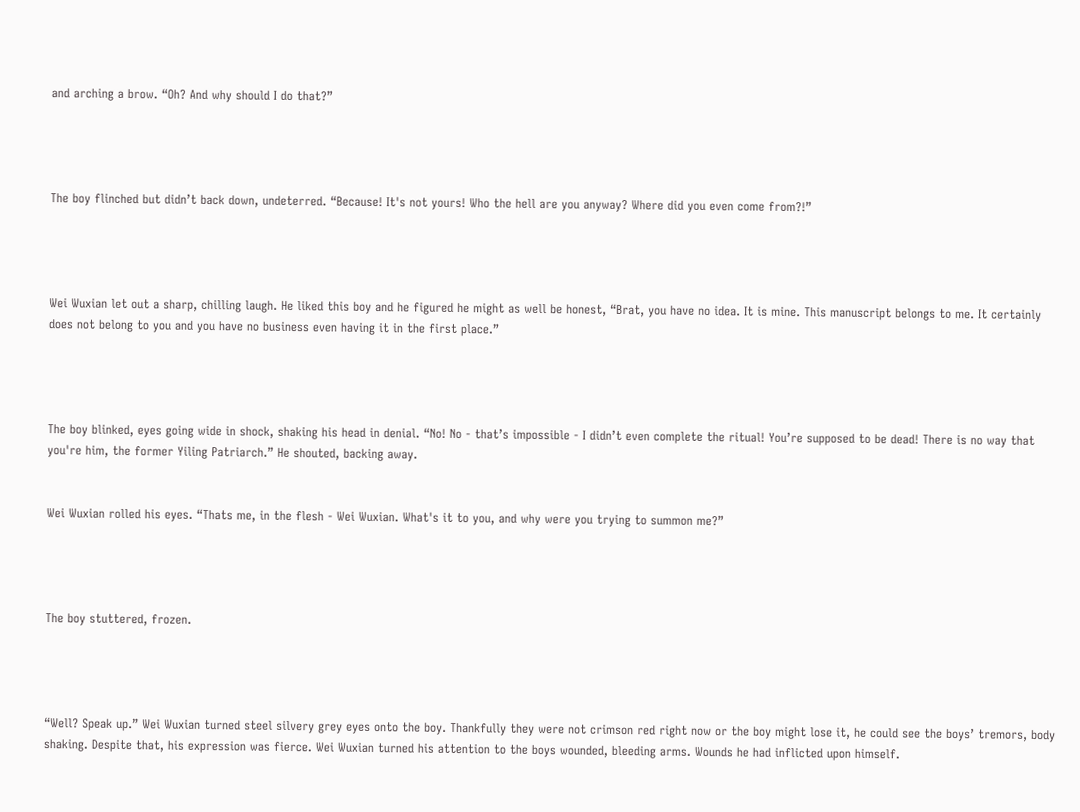and arching a brow. “Oh? And why should I do that?”




The boy flinched but didn’t back down, undeterred. “Because! It's not yours! Who the hell are you anyway? Where did you even come from?!”




Wei Wuxian let out a sharp, chilling laugh. He liked this boy and he figured he might as well be honest, “Brat, you have no idea. It is mine. This manuscript belongs to me. It certainly does not belong to you and you have no business even having it in the first place.”




The boy blinked, eyes going wide in shock, shaking his head in denial. “No! No - that’s impossible - I didn’t even complete the ritual! You’re supposed to be dead! There is no way that you're him, the former Yiling Patriarch.” He shouted, backing away.


Wei Wuxian rolled his eyes. “Thats me, in the flesh - Wei Wuxian. What's it to you, and why were you trying to summon me?”




The boy stuttered, frozen.




“Well? Speak up.” Wei Wuxian turned steel silvery grey eyes onto the boy. Thankfully they were not crimson red right now or the boy might lose it, he could see the boys’ tremors, body shaking. Despite that, his expression was fierce. Wei Wuxian turned his attention to the boys wounded, bleeding arms. Wounds he had inflicted upon himself.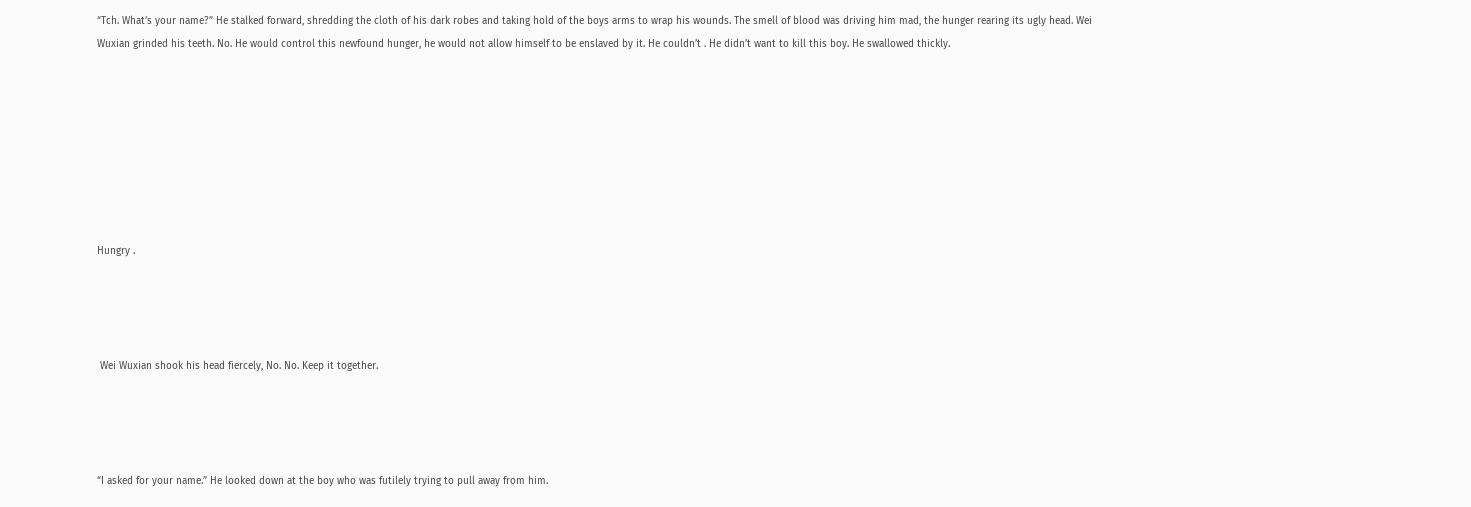“Tch. What’s your name?” He stalked forward, shredding the cloth of his dark robes and taking hold of the boys arms to wrap his wounds. The smell of blood was driving him mad, the hunger rearing its ugly head. Wei Wuxian grinded his teeth. No. He would control this newfound hunger, he would not allow himself to be enslaved by it. He couldn’t . He didn’t want to kill this boy. He swallowed thickly.








Hungry .




 Wei Wuxian shook his head fiercely, No. No. Keep it together.




“I asked for your name.” He looked down at the boy who was futilely trying to pull away from him.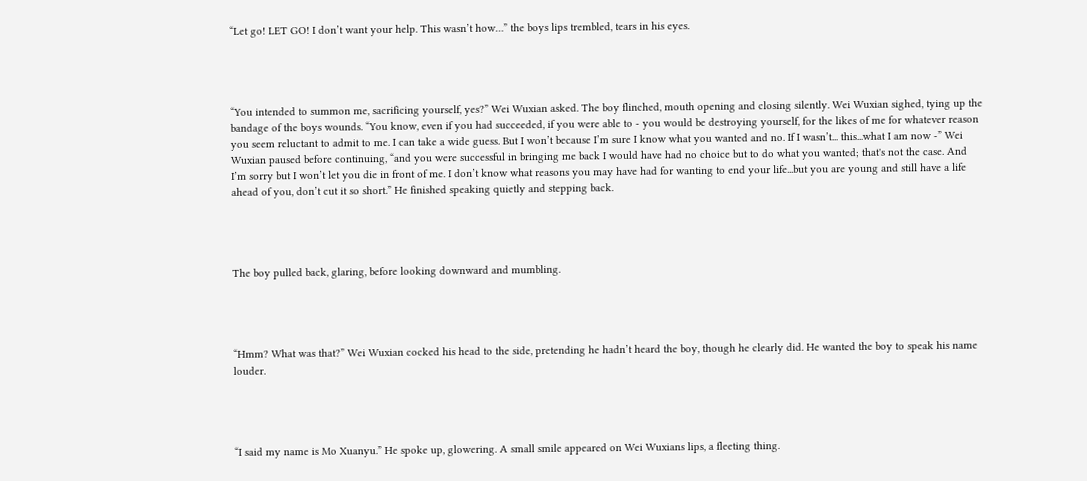“Let go! LET GO! I don’t want your help. This wasn’t how…” the boys lips trembled, tears in his eyes.




“You intended to summon me, sacrificing yourself, yes?” Wei Wuxian asked. The boy flinched, mouth opening and closing silently. Wei Wuxian sighed, tying up the bandage of the boys wounds. “You know, even if you had succeeded, if you were able to - you would be destroying yourself, for the likes of me for whatever reason you seem reluctant to admit to me. I can take a wide guess. But I won’t because I’m sure I know what you wanted and no. If I wasn’t... this...what I am now -” Wei Wuxian paused before continuing, “and you were successful in bringing me back I would have had no choice but to do what you wanted; that's not the case. And I’m sorry but I won’t let you die in front of me. I don’t know what reasons you may have had for wanting to end your life...but you are young and still have a life ahead of you, don’t cut it so short.” He finished speaking quietly and stepping back.




The boy pulled back, glaring, before looking downward and mumbling.




“Hmm? What was that?” Wei Wuxian cocked his head to the side, pretending he hadn’t heard the boy, though he clearly did. He wanted the boy to speak his name louder.




“I said my name is Mo Xuanyu.” He spoke up, glowering. A small smile appeared on Wei Wuxians lips, a fleeting thing.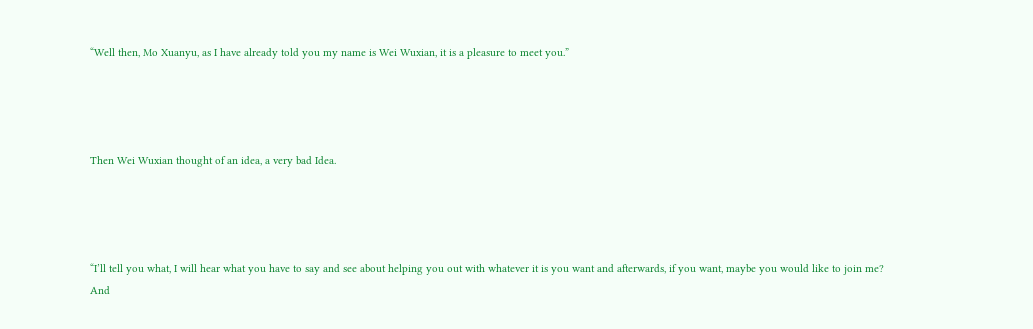“Well then, Mo Xuanyu, as I have already told you my name is Wei Wuxian, it is a pleasure to meet you.”




Then Wei Wuxian thought of an idea, a very bad Idea.




“I’ll tell you what, I will hear what you have to say and see about helping you out with whatever it is you want and afterwards, if you want, maybe you would like to join me? And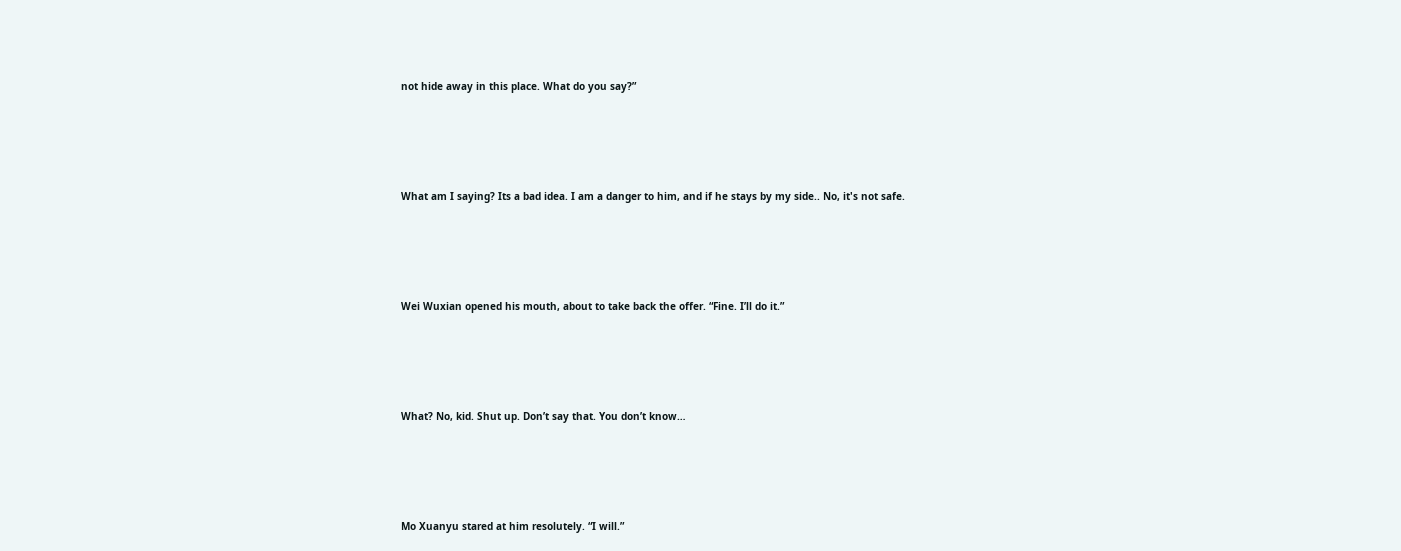not hide away in this place. What do you say?”




What am I saying? Its a bad idea. I am a danger to him, and if he stays by my side.. No, it's not safe.




Wei Wuxian opened his mouth, about to take back the offer. “Fine. I’ll do it.”




What? No, kid. Shut up. Don’t say that. You don’t know…




Mo Xuanyu stared at him resolutely. “I will.”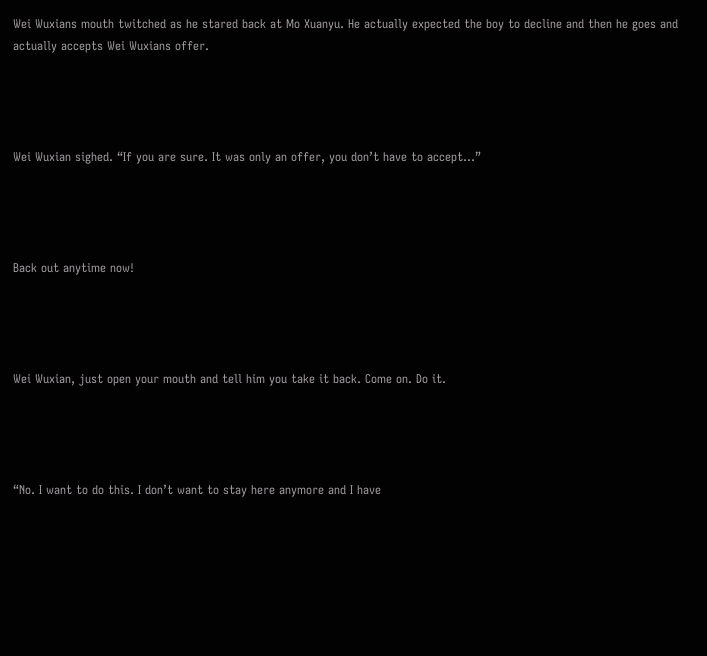Wei Wuxians mouth twitched as he stared back at Mo Xuanyu. He actually expected the boy to decline and then he goes and actually accepts Wei Wuxians offer.




Wei Wuxian sighed. “If you are sure. It was only an offer, you don’t have to accept...”




Back out anytime now!




Wei Wuxian, just open your mouth and tell him you take it back. Come on. Do it.




“No. I want to do this. I don’t want to stay here anymore and I have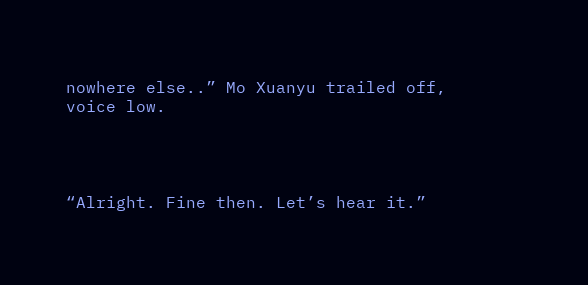nowhere else..” Mo Xuanyu trailed off, voice low.




“Alright. Fine then. Let’s hear it.”